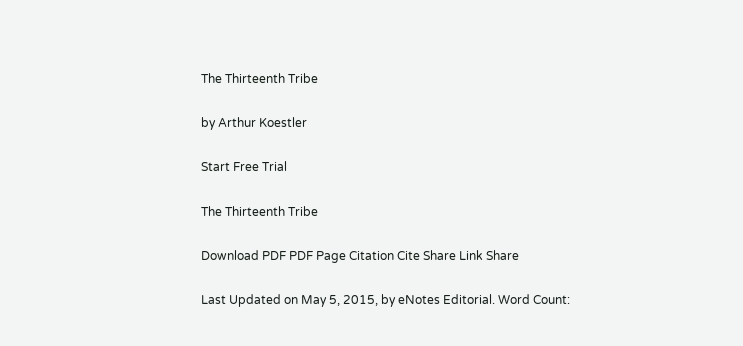The Thirteenth Tribe

by Arthur Koestler

Start Free Trial

The Thirteenth Tribe

Download PDF PDF Page Citation Cite Share Link Share

Last Updated on May 5, 2015, by eNotes Editorial. Word Count: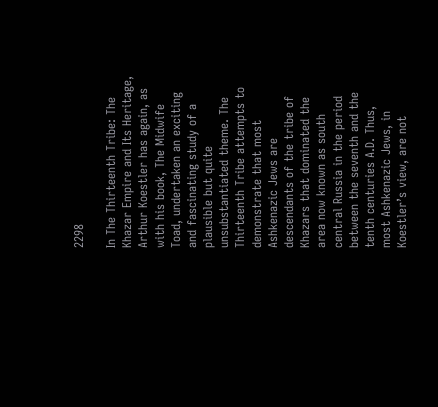2298

In The Thirteenth Tribe: The Khazar Empire and Its Heritage, Arthur Koestler has again, as with his book, The Midwife Toad, undertaken an exciting and fascinating study of a plausible but quite unsubstantiated theme. The Thirteenth Tribe attempts to demonstrate that most Ashkenazic Jews are descendants of the tribe of Khazars that dominated the area now known as south central Russia in the period between the seventh and the tenth centuries A.D. Thus, most Ashkenazic Jews, in Koestler’s view, are not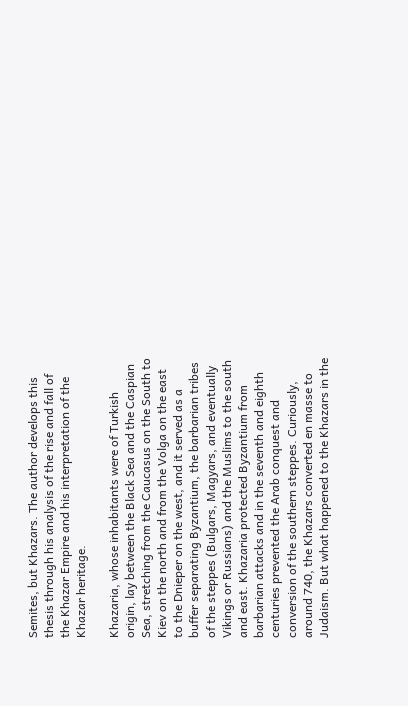Semites, but Khazars. The author develops this thesis through his analysis of the rise and fall of the Khazar Empire and his interpretation of the Khazar heritage.

Khazaria, whose inhabitants were of Turkish origin, lay between the Black Sea and the Caspian Sea, stretching from the Caucasus on the South to Kiev on the north and from the Volga on the east to the Dnieper on the west, and it served as a buffer separating Byzantium, the barbarian tribes of the steppes (Bulgars, Magyars, and eventually Vikings or Russians) and the Muslims to the south and east. Khazaria protected Byzantium from barbarian attacks and in the seventh and eighth centuries prevented the Arab conquest and conversion of the southern steppes. Curiously, around 740, the Khazars converted en masse to Judaism. But what happened to the Khazars in the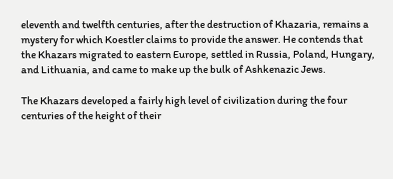eleventh and twelfth centuries, after the destruction of Khazaria, remains a mystery for which Koestler claims to provide the answer. He contends that the Khazars migrated to eastern Europe, settled in Russia, Poland, Hungary, and Lithuania, and came to make up the bulk of Ashkenazic Jews.

The Khazars developed a fairly high level of civilization during the four centuries of the height of their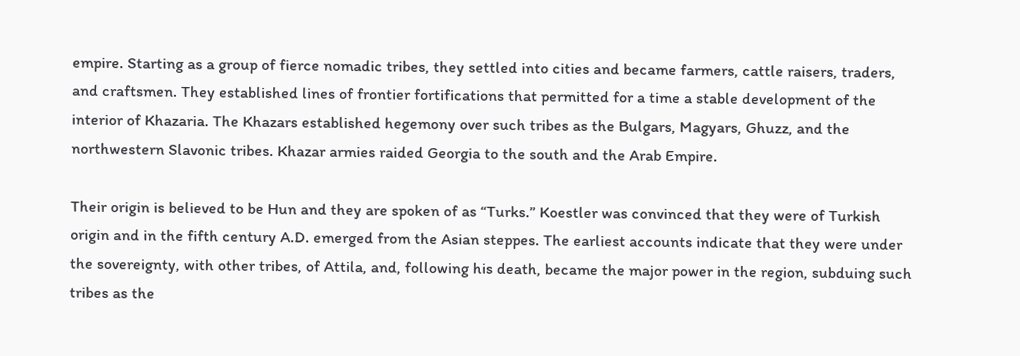empire. Starting as a group of fierce nomadic tribes, they settled into cities and became farmers, cattle raisers, traders, and craftsmen. They established lines of frontier fortifications that permitted for a time a stable development of the interior of Khazaria. The Khazars established hegemony over such tribes as the Bulgars, Magyars, Ghuzz, and the northwestern Slavonic tribes. Khazar armies raided Georgia to the south and the Arab Empire.

Their origin is believed to be Hun and they are spoken of as “Turks.” Koestler was convinced that they were of Turkish origin and in the fifth century A.D. emerged from the Asian steppes. The earliest accounts indicate that they were under the sovereignty, with other tribes, of Attila, and, following his death, became the major power in the region, subduing such tribes as the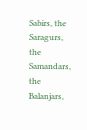Sabirs, the Saragurs, the Samandars, the Balanjars,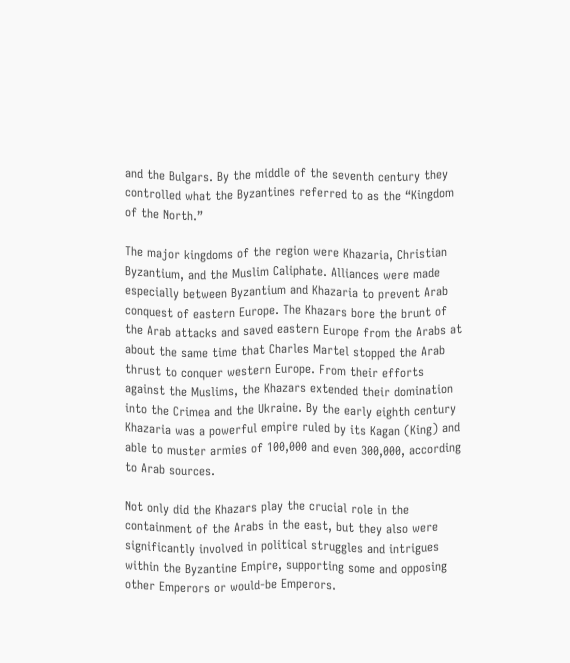and the Bulgars. By the middle of the seventh century they controlled what the Byzantines referred to as the “Kingdom of the North.”

The major kingdoms of the region were Khazaria, Christian Byzantium, and the Muslim Caliphate. Alliances were made especially between Byzantium and Khazaria to prevent Arab conquest of eastern Europe. The Khazars bore the brunt of the Arab attacks and saved eastern Europe from the Arabs at about the same time that Charles Martel stopped the Arab thrust to conquer western Europe. From their efforts against the Muslims, the Khazars extended their domination into the Crimea and the Ukraine. By the early eighth century Khazaria was a powerful empire ruled by its Kagan (King) and able to muster armies of 100,000 and even 300,000, according to Arab sources.

Not only did the Khazars play the crucial role in the containment of the Arabs in the east, but they also were significantly involved in political struggles and intrigues within the Byzantine Empire, supporting some and opposing other Emperors or would-be Emperors.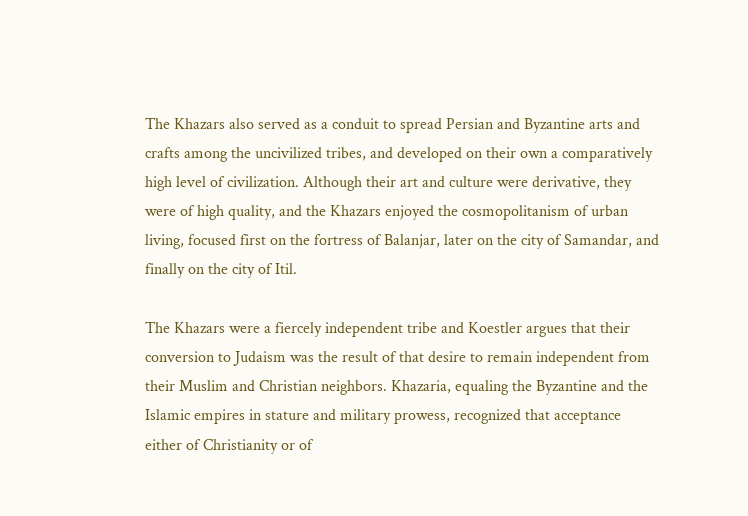The Khazars also served as a conduit to spread Persian and Byzantine arts and crafts among the uncivilized tribes, and developed on their own a comparatively high level of civilization. Although their art and culture were derivative, they were of high quality, and the Khazars enjoyed the cosmopolitanism of urban living, focused first on the fortress of Balanjar, later on the city of Samandar, and finally on the city of Itil.

The Khazars were a fiercely independent tribe and Koestler argues that their conversion to Judaism was the result of that desire to remain independent from their Muslim and Christian neighbors. Khazaria, equaling the Byzantine and the Islamic empires in stature and military prowess, recognized that acceptance either of Christianity or of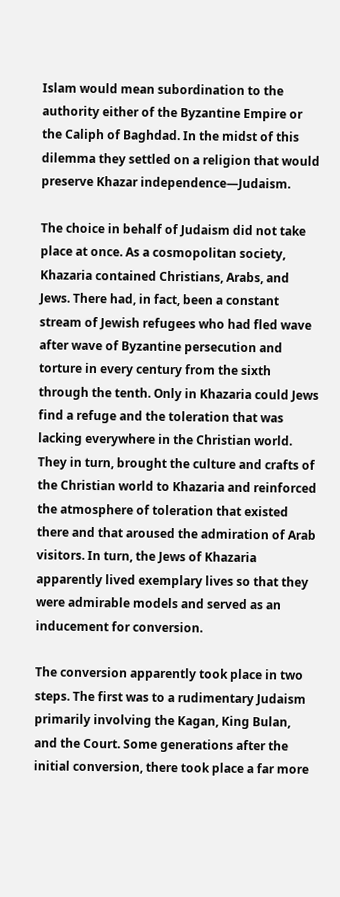Islam would mean subordination to the authority either of the Byzantine Empire or the Caliph of Baghdad. In the midst of this dilemma they settled on a religion that would preserve Khazar independence—Judaism.

The choice in behalf of Judaism did not take place at once. As a cosmopolitan society, Khazaria contained Christians, Arabs, and Jews. There had, in fact, been a constant stream of Jewish refugees who had fled wave after wave of Byzantine persecution and torture in every century from the sixth through the tenth. Only in Khazaria could Jews find a refuge and the toleration that was lacking everywhere in the Christian world. They in turn, brought the culture and crafts of the Christian world to Khazaria and reinforced the atmosphere of toleration that existed there and that aroused the admiration of Arab visitors. In turn, the Jews of Khazaria apparently lived exemplary lives so that they were admirable models and served as an inducement for conversion.

The conversion apparently took place in two steps. The first was to a rudimentary Judaism primarily involving the Kagan, King Bulan, and the Court. Some generations after the initial conversion, there took place a far more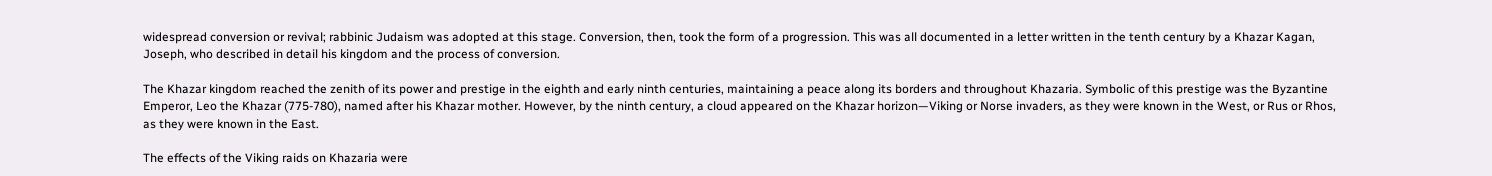widespread conversion or revival; rabbinic Judaism was adopted at this stage. Conversion, then, took the form of a progression. This was all documented in a letter written in the tenth century by a Khazar Kagan, Joseph, who described in detail his kingdom and the process of conversion.

The Khazar kingdom reached the zenith of its power and prestige in the eighth and early ninth centuries, maintaining a peace along its borders and throughout Khazaria. Symbolic of this prestige was the Byzantine Emperor, Leo the Khazar (775-780), named after his Khazar mother. However, by the ninth century, a cloud appeared on the Khazar horizon—Viking or Norse invaders, as they were known in the West, or Rus or Rhos, as they were known in the East.

The effects of the Viking raids on Khazaria were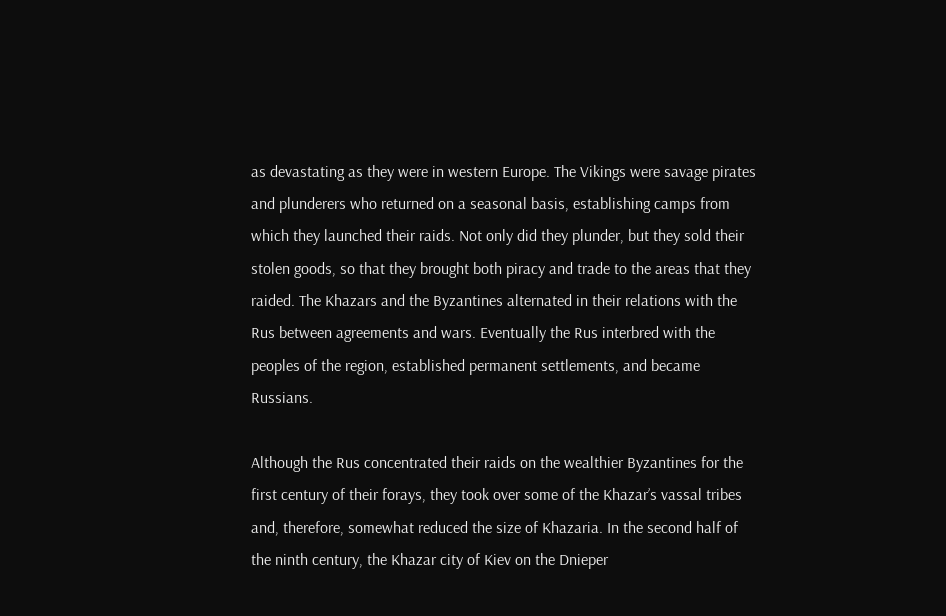as devastating as they were in western Europe. The Vikings were savage pirates and plunderers who returned on a seasonal basis, establishing camps from which they launched their raids. Not only did they plunder, but they sold their stolen goods, so that they brought both piracy and trade to the areas that they raided. The Khazars and the Byzantines alternated in their relations with the Rus between agreements and wars. Eventually the Rus interbred with the peoples of the region, established permanent settlements, and became Russians.

Although the Rus concentrated their raids on the wealthier Byzantines for the first century of their forays, they took over some of the Khazar’s vassal tribes and, therefore, somewhat reduced the size of Khazaria. In the second half of the ninth century, the Khazar city of Kiev on the Dnieper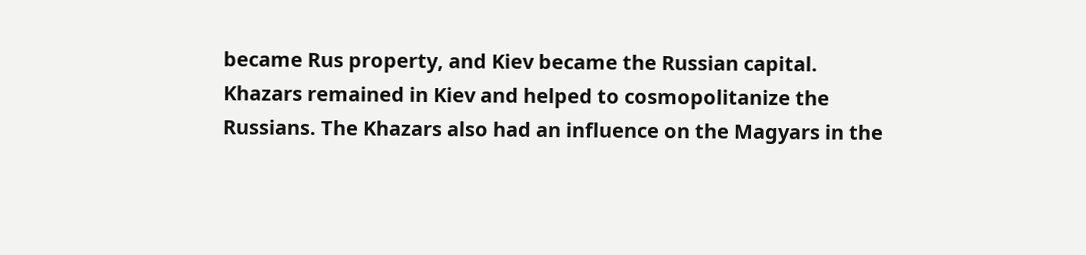became Rus property, and Kiev became the Russian capital. Khazars remained in Kiev and helped to cosmopolitanize the Russians. The Khazars also had an influence on the Magyars in the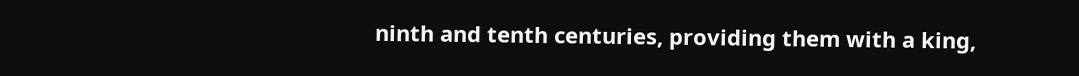ninth and tenth centuries, providing them with a king,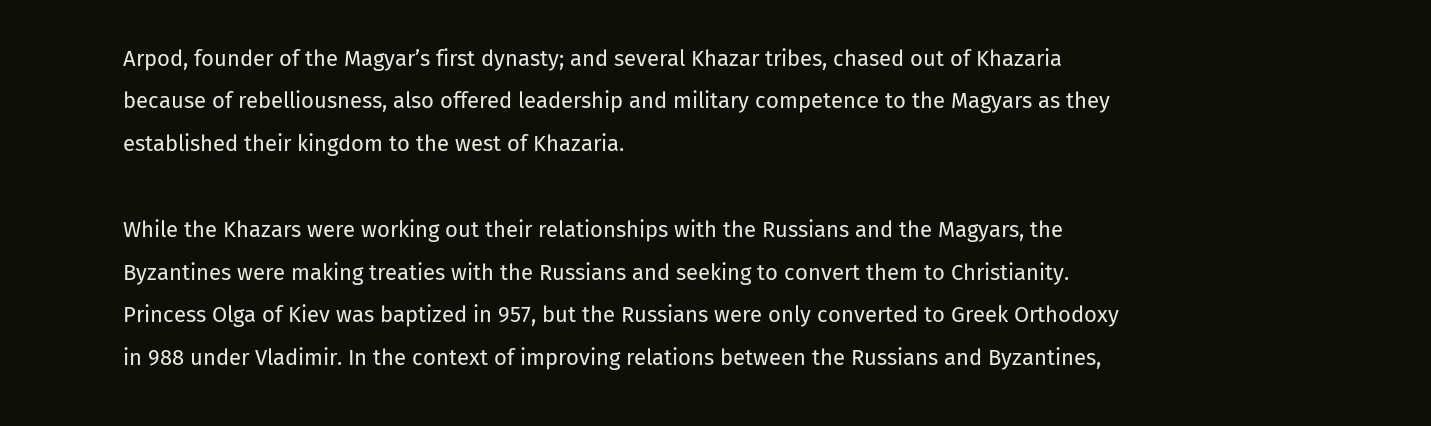Arpod, founder of the Magyar’s first dynasty; and several Khazar tribes, chased out of Khazaria because of rebelliousness, also offered leadership and military competence to the Magyars as they established their kingdom to the west of Khazaria.

While the Khazars were working out their relationships with the Russians and the Magyars, the Byzantines were making treaties with the Russians and seeking to convert them to Christianity. Princess Olga of Kiev was baptized in 957, but the Russians were only converted to Greek Orthodoxy in 988 under Vladimir. In the context of improving relations between the Russians and Byzantines,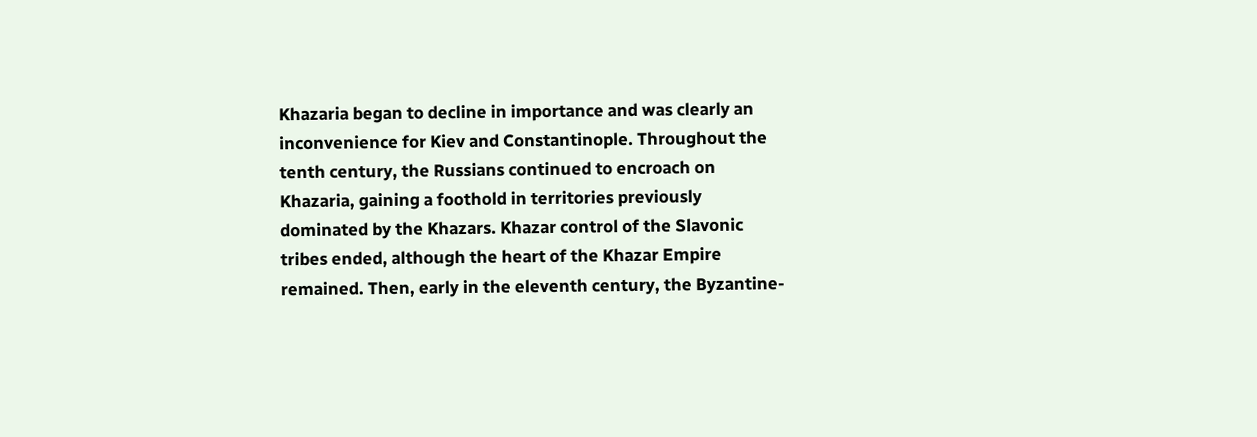Khazaria began to decline in importance and was clearly an inconvenience for Kiev and Constantinople. Throughout the tenth century, the Russians continued to encroach on Khazaria, gaining a foothold in territories previously dominated by the Khazars. Khazar control of the Slavonic tribes ended, although the heart of the Khazar Empire remained. Then, early in the eleventh century, the Byzantine-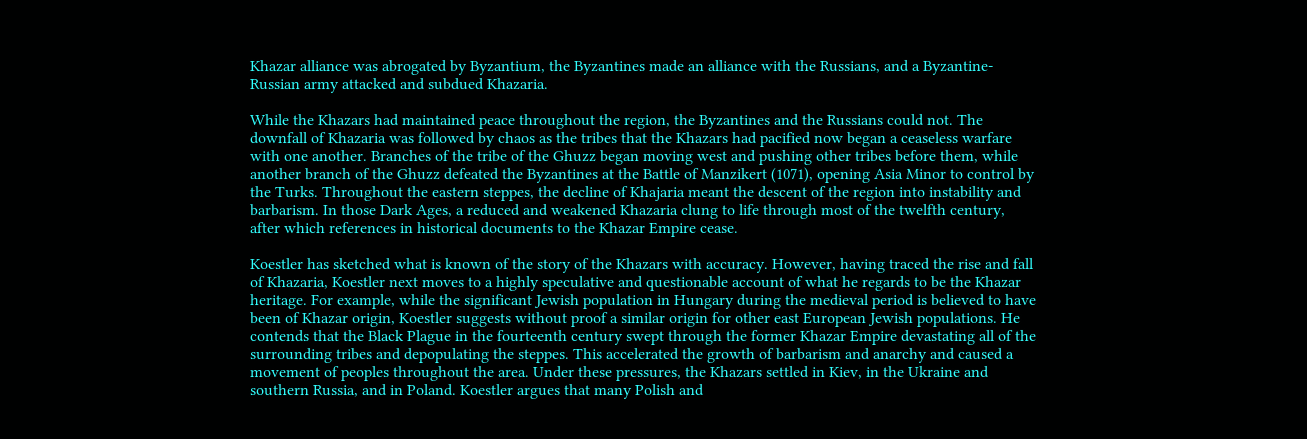Khazar alliance was abrogated by Byzantium, the Byzantines made an alliance with the Russians, and a Byzantine-Russian army attacked and subdued Khazaria.

While the Khazars had maintained peace throughout the region, the Byzantines and the Russians could not. The downfall of Khazaria was followed by chaos as the tribes that the Khazars had pacified now began a ceaseless warfare with one another. Branches of the tribe of the Ghuzz began moving west and pushing other tribes before them, while another branch of the Ghuzz defeated the Byzantines at the Battle of Manzikert (1071), opening Asia Minor to control by the Turks. Throughout the eastern steppes, the decline of Khajaria meant the descent of the region into instability and barbarism. In those Dark Ages, a reduced and weakened Khazaria clung to life through most of the twelfth century, after which references in historical documents to the Khazar Empire cease.

Koestler has sketched what is known of the story of the Khazars with accuracy. However, having traced the rise and fall of Khazaria, Koestler next moves to a highly speculative and questionable account of what he regards to be the Khazar heritage. For example, while the significant Jewish population in Hungary during the medieval period is believed to have been of Khazar origin, Koestler suggests without proof a similar origin for other east European Jewish populations. He contends that the Black Plague in the fourteenth century swept through the former Khazar Empire devastating all of the surrounding tribes and depopulating the steppes. This accelerated the growth of barbarism and anarchy and caused a movement of peoples throughout the area. Under these pressures, the Khazars settled in Kiev, in the Ukraine and southern Russia, and in Poland. Koestler argues that many Polish and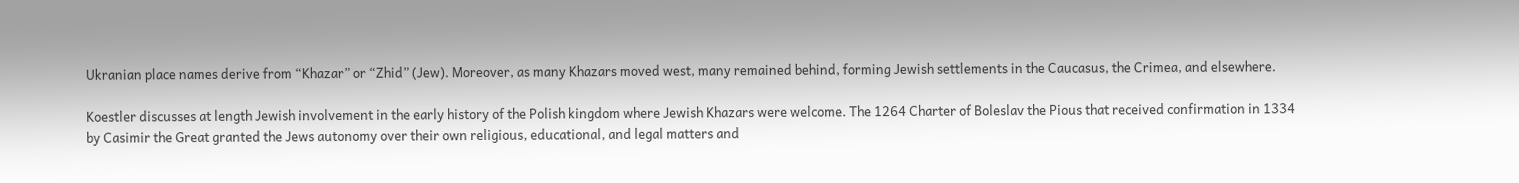Ukranian place names derive from “Khazar” or “Zhid” (Jew). Moreover, as many Khazars moved west, many remained behind, forming Jewish settlements in the Caucasus, the Crimea, and elsewhere.

Koestler discusses at length Jewish involvement in the early history of the Polish kingdom where Jewish Khazars were welcome. The 1264 Charter of Boleslav the Pious that received confirmation in 1334 by Casimir the Great granted the Jews autonomy over their own religious, educational, and legal matters and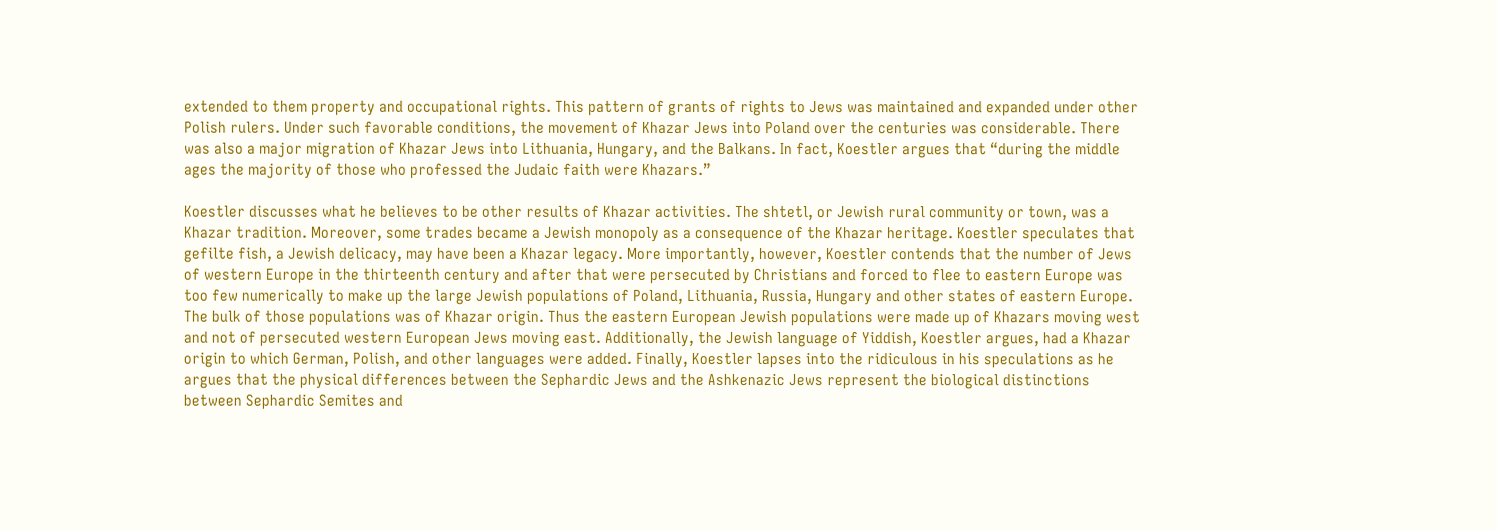extended to them property and occupational rights. This pattern of grants of rights to Jews was maintained and expanded under other Polish rulers. Under such favorable conditions, the movement of Khazar Jews into Poland over the centuries was considerable. There was also a major migration of Khazar Jews into Lithuania, Hungary, and the Balkans. In fact, Koestler argues that “during the middle ages the majority of those who professed the Judaic faith were Khazars.”

Koestler discusses what he believes to be other results of Khazar activities. The shtetl, or Jewish rural community or town, was a Khazar tradition. Moreover, some trades became a Jewish monopoly as a consequence of the Khazar heritage. Koestler speculates that gefilte fish, a Jewish delicacy, may have been a Khazar legacy. More importantly, however, Koestler contends that the number of Jews of western Europe in the thirteenth century and after that were persecuted by Christians and forced to flee to eastern Europe was too few numerically to make up the large Jewish populations of Poland, Lithuania, Russia, Hungary and other states of eastern Europe. The bulk of those populations was of Khazar origin. Thus the eastern European Jewish populations were made up of Khazars moving west and not of persecuted western European Jews moving east. Additionally, the Jewish language of Yiddish, Koestler argues, had a Khazar origin to which German, Polish, and other languages were added. Finally, Koestler lapses into the ridiculous in his speculations as he argues that the physical differences between the Sephardic Jews and the Ashkenazic Jews represent the biological distinctions between Sephardic Semites and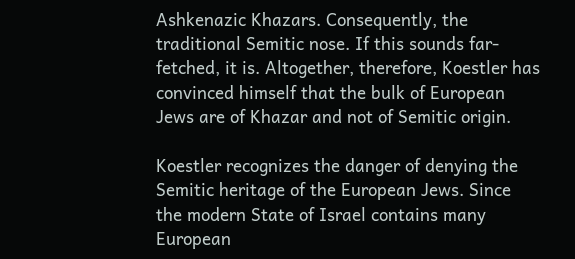Ashkenazic Khazars. Consequently, the traditional Semitic nose. If this sounds far-fetched, it is. Altogether, therefore, Koestler has convinced himself that the bulk of European Jews are of Khazar and not of Semitic origin.

Koestler recognizes the danger of denying the Semitic heritage of the European Jews. Since the modern State of Israel contains many European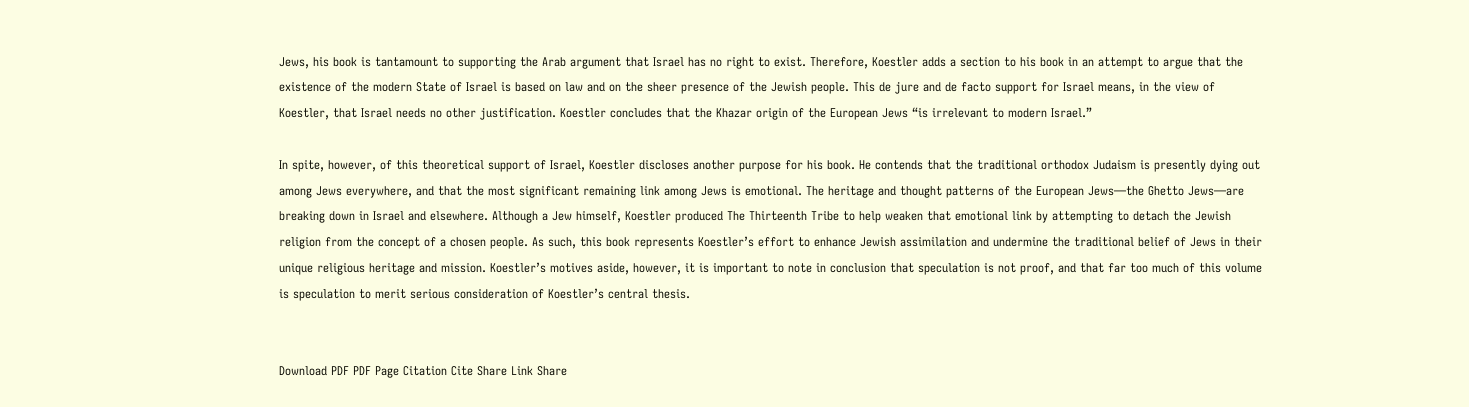Jews, his book is tantamount to supporting the Arab argument that Israel has no right to exist. Therefore, Koestler adds a section to his book in an attempt to argue that the existence of the modern State of Israel is based on law and on the sheer presence of the Jewish people. This de jure and de facto support for Israel means, in the view of Koestler, that Israel needs no other justification. Koestler concludes that the Khazar origin of the European Jews “is irrelevant to modern Israel.”

In spite, however, of this theoretical support of Israel, Koestler discloses another purpose for his book. He contends that the traditional orthodox Judaism is presently dying out among Jews everywhere, and that the most significant remaining link among Jews is emotional. The heritage and thought patterns of the European Jews—the Ghetto Jews—are breaking down in Israel and elsewhere. Although a Jew himself, Koestler produced The Thirteenth Tribe to help weaken that emotional link by attempting to detach the Jewish religion from the concept of a chosen people. As such, this book represents Koestler’s effort to enhance Jewish assimilation and undermine the traditional belief of Jews in their unique religious heritage and mission. Koestler’s motives aside, however, it is important to note in conclusion that speculation is not proof, and that far too much of this volume is speculation to merit serious consideration of Koestler’s central thesis.


Download PDF PDF Page Citation Cite Share Link Share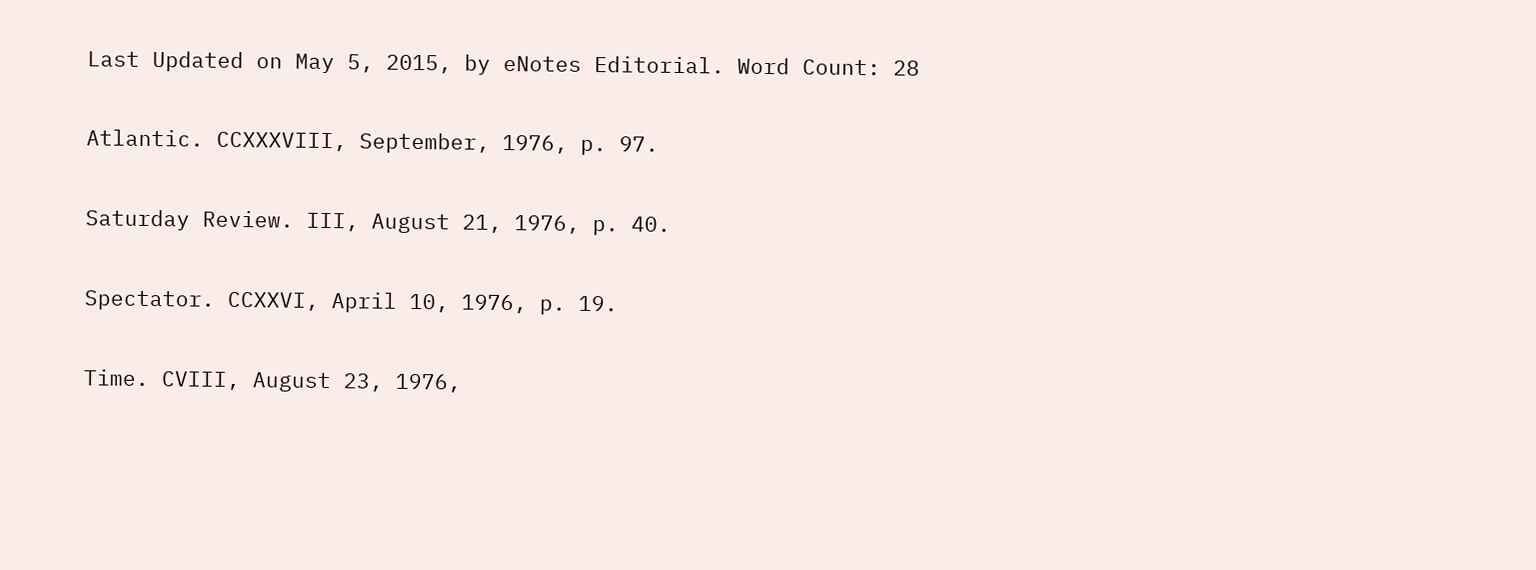Last Updated on May 5, 2015, by eNotes Editorial. Word Count: 28

Atlantic. CCXXXVIII, September, 1976, p. 97.

Saturday Review. III, August 21, 1976, p. 40.

Spectator. CCXXVI, April 10, 1976, p. 19.

Time. CVIII, August 23, 1976,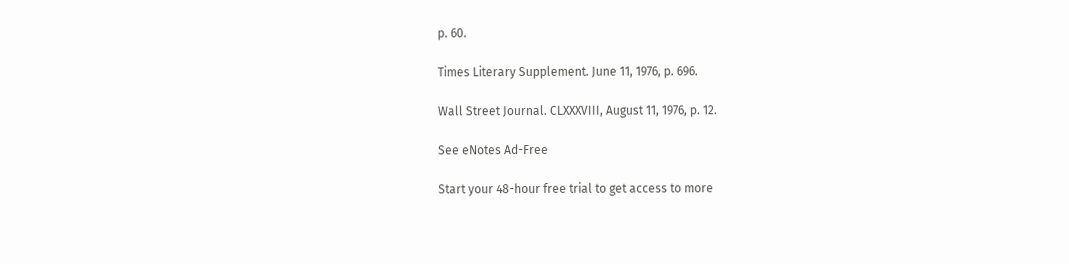p. 60.

Times Literary Supplement. June 11, 1976, p. 696.

Wall Street Journal. CLXXXVIII, August 11, 1976, p. 12.

See eNotes Ad-Free

Start your 48-hour free trial to get access to more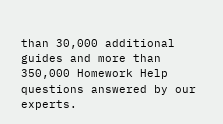than 30,000 additional guides and more than 350,000 Homework Help questions answered by our experts.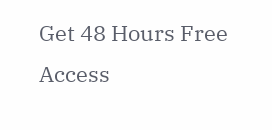Get 48 Hours Free Access